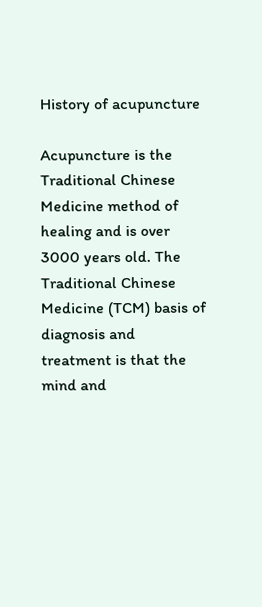History of acupuncture

Acupuncture is the Traditional Chinese Medicine method of healing and is over 3000 years old. The Traditional Chinese Medicine (TCM) basis of diagnosis and treatment is that the mind and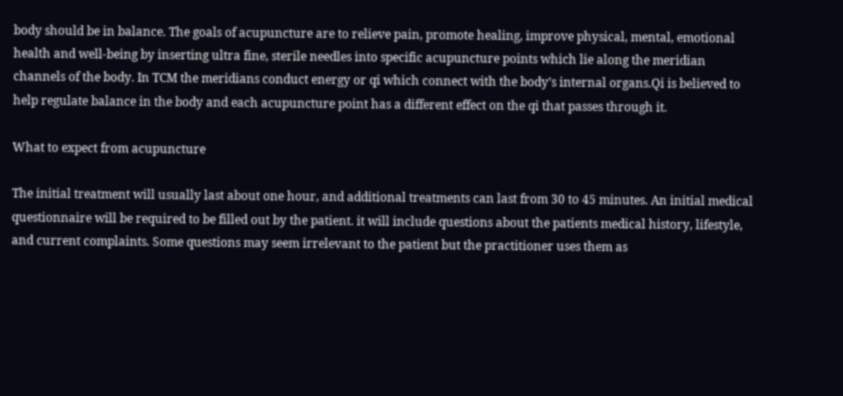body should be in balance. The goals of acupuncture are to relieve pain, promote healing, improve physical, mental, emotional health and well-being by inserting ultra fine, sterile needles into specific acupuncture points which lie along the meridian channels of the body. In TCM the meridians conduct energy or qi which connect with the body’s internal organs.Qi is believed to help regulate balance in the body and each acupuncture point has a different effect on the qi that passes through it.

What to expect from acupuncture

The initial treatment will usually last about one hour, and additional treatments can last from 30 to 45 minutes. An initial medical questionnaire will be required to be filled out by the patient. it will include questions about the patients medical history, lifestyle, and current complaints. Some questions may seem irrelevant to the patient but the practitioner uses them as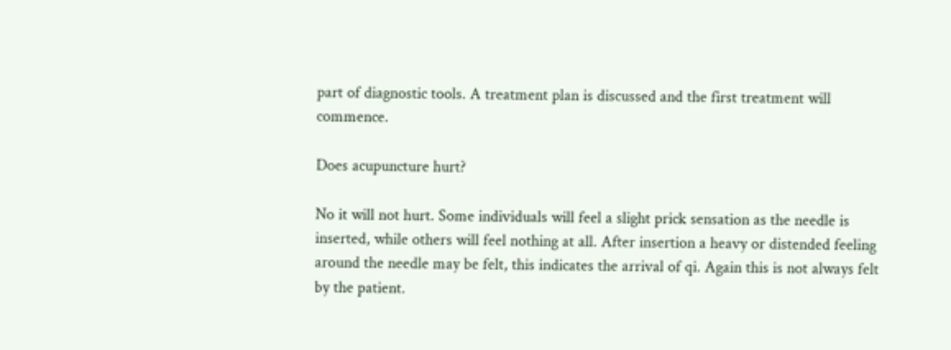part of diagnostic tools. A treatment plan is discussed and the first treatment will commence.

Does acupuncture hurt?

No it will not hurt. Some individuals will feel a slight prick sensation as the needle is inserted, while others will feel nothing at all. After insertion a heavy or distended feeling around the needle may be felt, this indicates the arrival of qi. Again this is not always felt by the patient.